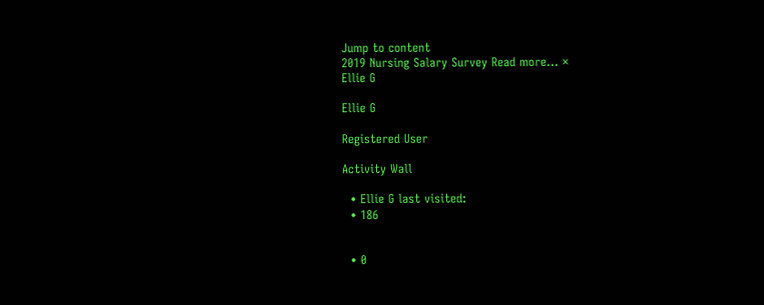Jump to content
2019 Nursing Salary Survey Read more... ×
Ellie G

Ellie G

Registered User

Activity Wall

  • Ellie G last visited:
  • 186


  • 0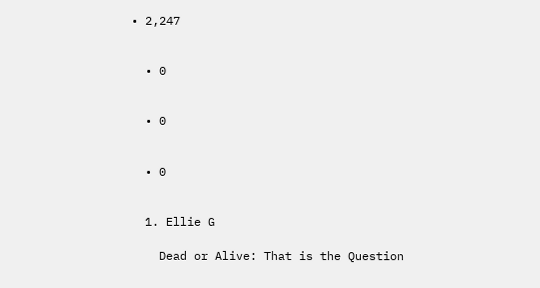• 2,247


  • 0


  • 0


  • 0


  1. Ellie G

    Dead or Alive: That is the Question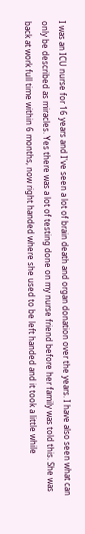I was an ICU nurse for 16 years and I've seen a lot of brain death and organ donation over the years. I have also seen what can only be described as miracles. Yes there was a lot of testing done on my nurse friend before her family was told this. She was back at work full time within 6 months, now right handed where she used to be left handed and it took a little while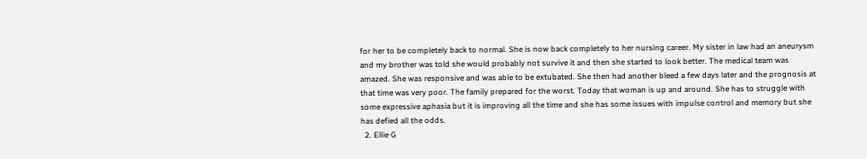for her to be completely back to normal. She is now back completely to her nursing career. My sister in law had an aneurysm and my brother was told she would probably not survive it and then she started to look better. The medical team was amazed. She was responsive and was able to be extubated. She then had another bleed a few days later and the prognosis at that time was very poor. The family prepared for the worst. Today that woman is up and around. She has to struggle with some expressive aphasia but it is improving all the time and she has some issues with impulse control and memory but she has defied all the odds.
  2. Ellie G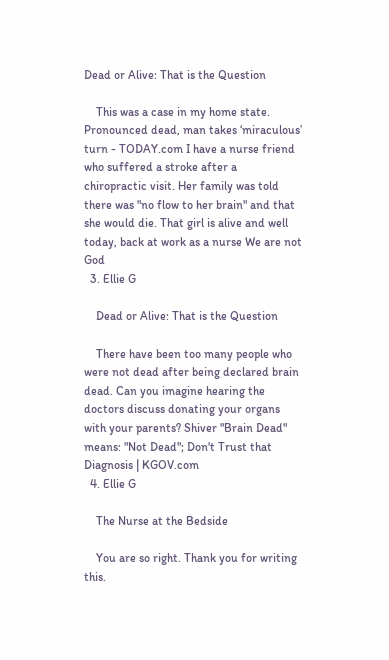Dead or Alive: That is the Question

    This was a case in my home state. Pronounced dead, man takes ‘miraculous’ turn - TODAY.com I have a nurse friend who suffered a stroke after a chiropractic visit. Her family was told there was "no flow to her brain" and that she would die. That girl is alive and well today, back at work as a nurse We are not God
  3. Ellie G

    Dead or Alive: That is the Question

    There have been too many people who were not dead after being declared brain dead. Can you imagine hearing the doctors discuss donating your organs with your parents? Shiver "Brain Dead" means: "Not Dead"; Don't Trust that Diagnosis | KGOV.com
  4. Ellie G

    The Nurse at the Bedside

    You are so right. Thank you for writing this.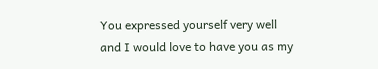You expressed yourself very well and I would love to have you as my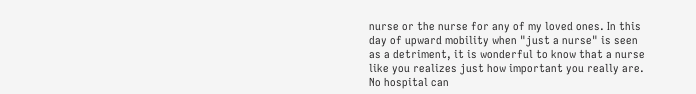nurse or the nurse for any of my loved ones. In this day of upward mobility when "just a nurse" is seen as a detriment, it is wonderful to know that a nurse like you realizes just how important you really are. No hospital can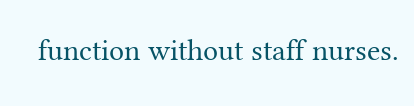function without staff nurses.